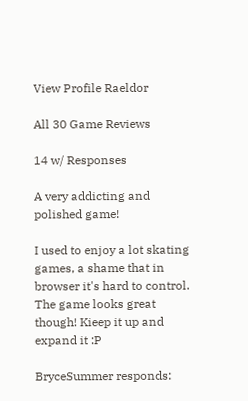View Profile Raeldor

All 30 Game Reviews

14 w/ Responses

A very addicting and polished game!

I used to enjoy a lot skating games, a shame that in browser it's hard to control. The game looks great though! Kieep it up and expand it :P

BryceSummer responds: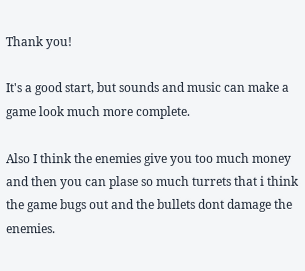Thank you!

It's a good start, but sounds and music can make a game look much more complete.

Also I think the enemies give you too much money and then you can plase so much turrets that i think the game bugs out and the bullets dont damage the enemies.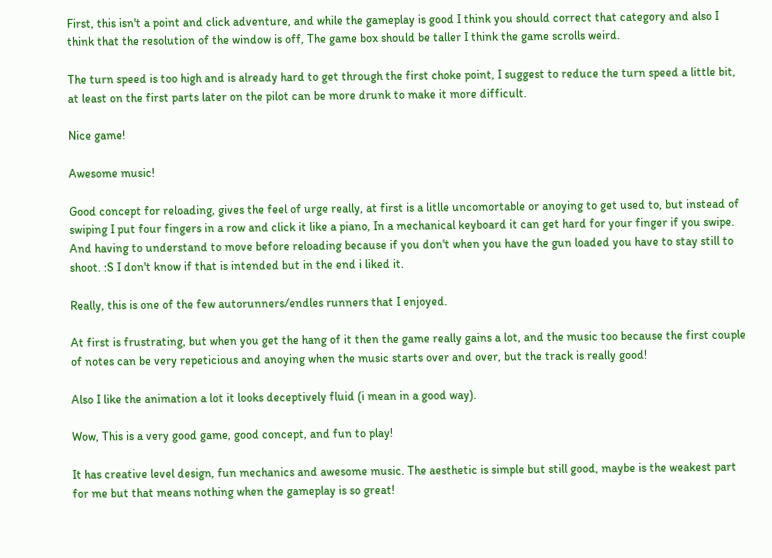First, this isn't a point and click adventure, and while the gameplay is good I think you should correct that category and also I think that the resolution of the window is off, The game box should be taller I think the game scrolls weird.

The turn speed is too high and is already hard to get through the first choke point, I suggest to reduce the turn speed a little bit, at least on the first parts later on the pilot can be more drunk to make it more difficult.

Nice game!

Awesome music!

Good concept for reloading, gives the feel of urge really, at first is a litlle uncomortable or anoying to get used to, but instead of swiping I put four fingers in a row and click it like a piano, In a mechanical keyboard it can get hard for your finger if you swipe. And having to understand to move before reloading because if you don't when you have the gun loaded you have to stay still to shoot. :S I don't know if that is intended but in the end i liked it.

Really, this is one of the few autorunners/endles runners that I enjoyed.

At first is frustrating, but when you get the hang of it then the game really gains a lot, and the music too because the first couple of notes can be very repeticious and anoying when the music starts over and over, but the track is really good!

Also I like the animation a lot it looks deceptively fluid (i mean in a good way).

Wow, This is a very good game, good concept, and fun to play!

It has creative level design, fun mechanics and awesome music. The aesthetic is simple but still good, maybe is the weakest part for me but that means nothing when the gameplay is so great!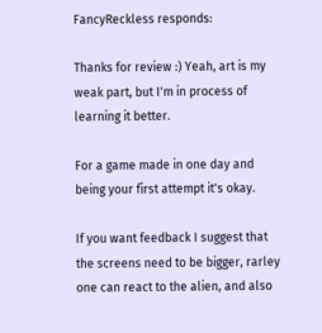FancyReckless responds:

Thanks for review :) Yeah, art is my weak part, but I'm in process of learning it better.

For a game made in one day and being your first attempt it's okay.

If you want feedback I suggest that the screens need to be bigger, rarley one can react to the alien, and also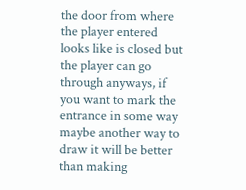the door from where the player entered looks like is closed but the player can go through anyways, if you want to mark the entrance in some way maybe another way to draw it will be better than making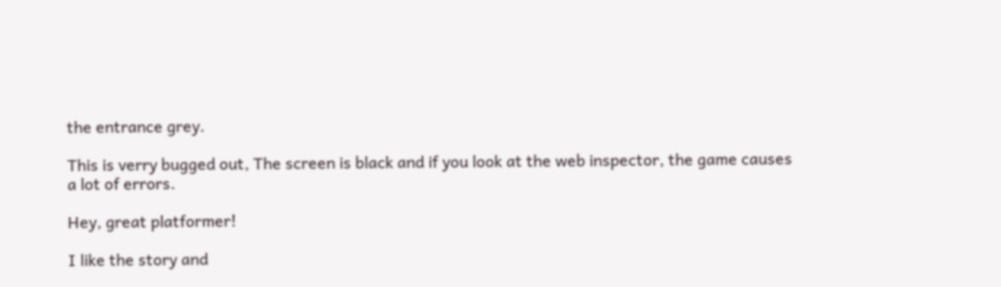the entrance grey.

This is verry bugged out, The screen is black and if you look at the web inspector, the game causes a lot of errors.

Hey, great platformer!

I like the story and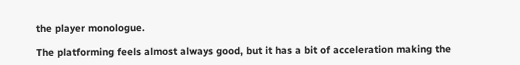the player monologue.

The platforming feels almost always good, but it has a bit of acceleration making the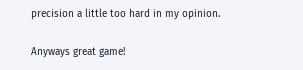precision a little too hard in my opinion.

Anyways great game!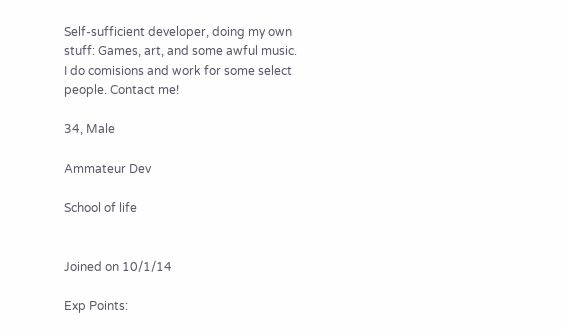Self-sufficient developer, doing my own stuff: Games, art, and some awful music.
I do comisions and work for some select people. Contact me!

34, Male

Ammateur Dev

School of life


Joined on 10/1/14

Exp Points: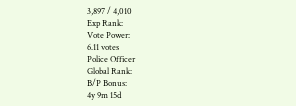3,897 / 4,010
Exp Rank:
Vote Power:
6.11 votes
Police Officer
Global Rank:
B/P Bonus:
4y 9m 15d